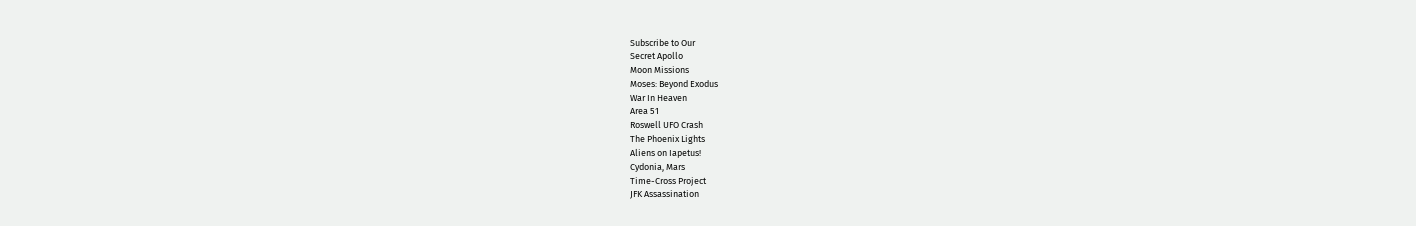Subscribe to Our
Secret Apollo
Moon Missions
Moses: Beyond Exodus
War In Heaven
Area 51
Roswell UFO Crash
The Phoenix Lights
Aliens on Iapetus!
Cydonia, Mars
Time-Cross Project
JFK Assassination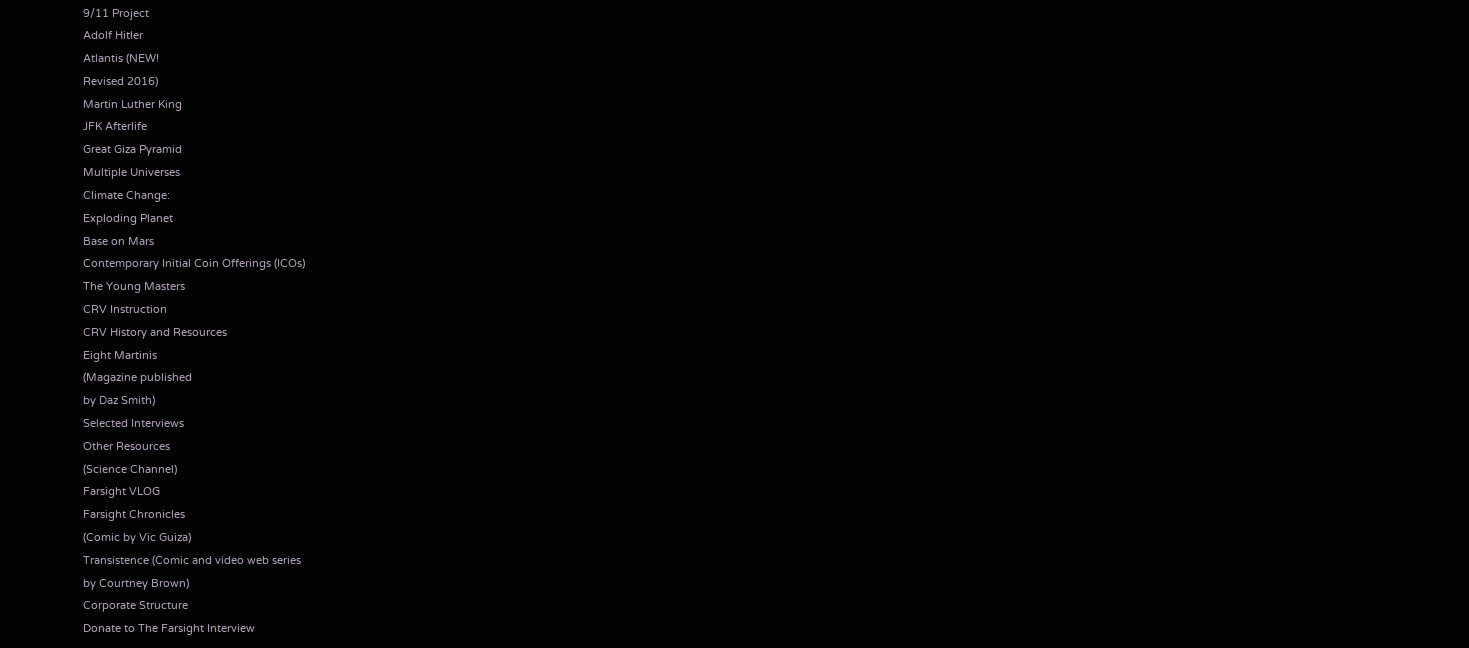9/11 Project
Adolf Hitler
Atlantis (NEW!
Revised 2016)
Martin Luther King
JFK Afterlife
Great Giza Pyramid
Multiple Universes
Climate Change:
Exploding Planet
Base on Mars
Contemporary Initial Coin Offerings (ICOs)
The Young Masters
CRV Instruction
CRV History and Resources
Eight Martinis
(Magazine published
by Daz Smith)
Selected Interviews
Other Resources
(Science Channel)
Farsight VLOG
Farsight Chronicles
(Comic by Vic Guiza)
Transistence (Comic and video web series
by Courtney Brown)
Corporate Structure
Donate to The Farsight Interview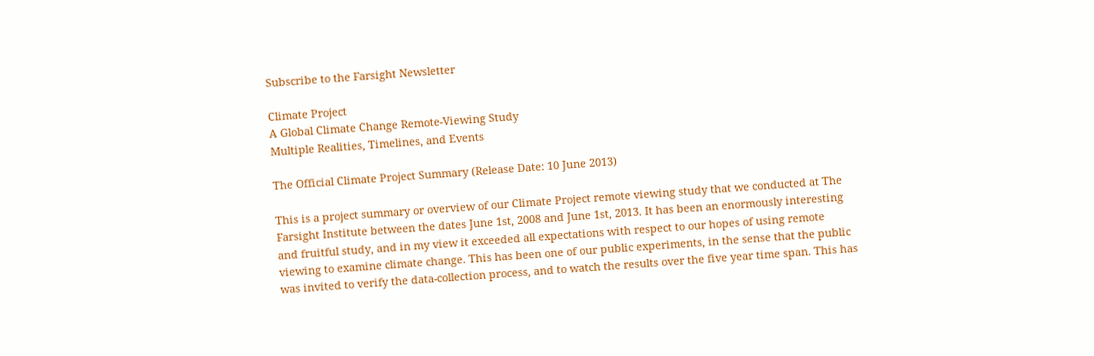Subscribe to the Farsight Newsletter

Climate Project
A Global Climate Change Remote-Viewing Study
Multiple Realities, Timelines, and Events

The Official Climate Project Summary (Release Date: 10 June 2013)

This is a project summary or overview of our Climate Project remote viewing study that we conducted at The Farsight Institute between the dates June 1st, 2008 and June 1st, 2013. It has been an enormously interesting and fruitful study, and in my view it exceeded all expectations with respect to our hopes of using remote viewing to examine climate change. This has been one of our public experiments, in the sense that the public was invited to verify the data-collection process, and to watch the results over the five year time span. This has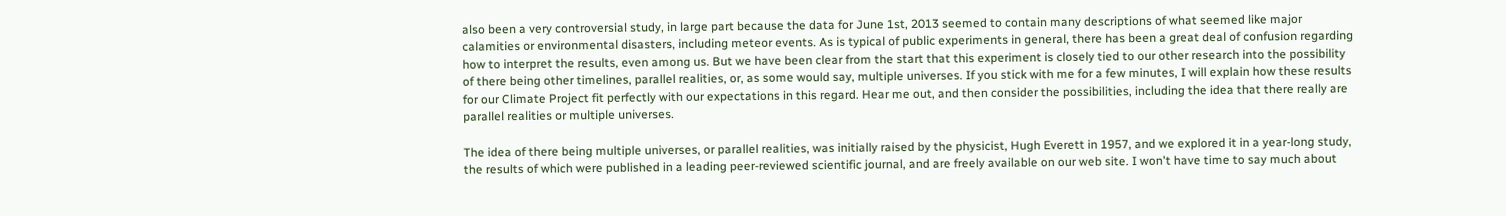also been a very controversial study, in large part because the data for June 1st, 2013 seemed to contain many descriptions of what seemed like major calamities or environmental disasters, including meteor events. As is typical of public experiments in general, there has been a great deal of confusion regarding how to interpret the results, even among us. But we have been clear from the start that this experiment is closely tied to our other research into the possibility of there being other timelines, parallel realities, or, as some would say, multiple universes. If you stick with me for a few minutes, I will explain how these results for our Climate Project fit perfectly with our expectations in this regard. Hear me out, and then consider the possibilities, including the idea that there really are parallel realities or multiple universes.

The idea of there being multiple universes, or parallel realities, was initially raised by the physicist, Hugh Everett in 1957, and we explored it in a year-long study, the results of which were published in a leading peer-reviewed scientific journal, and are freely available on our web site. I won't have time to say much about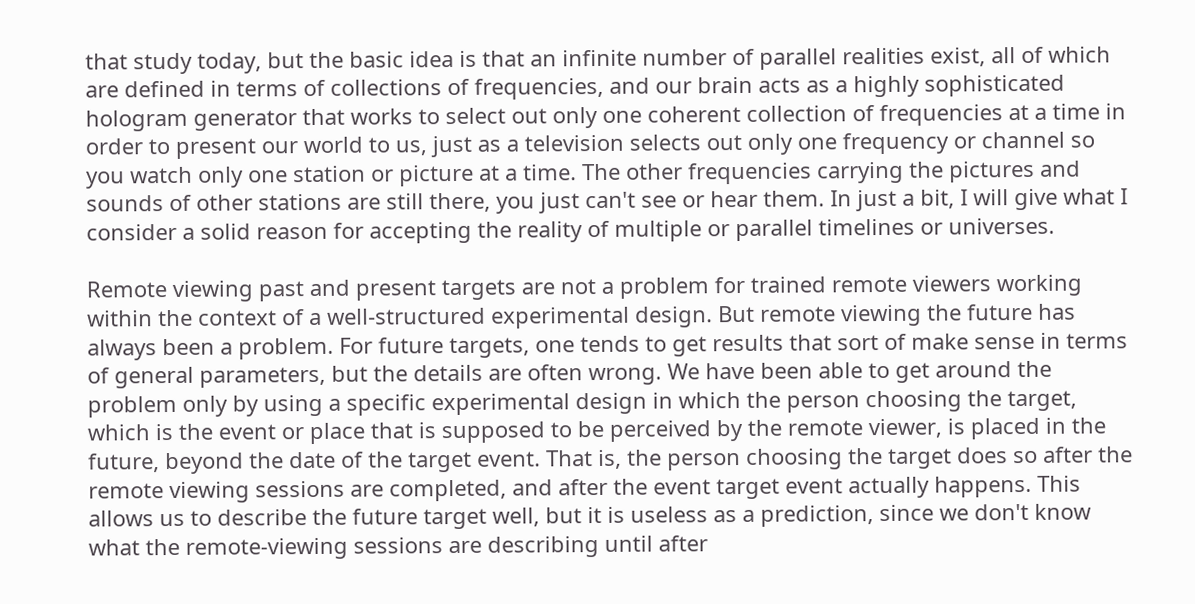that study today, but the basic idea is that an infinite number of parallel realities exist, all of which are defined in terms of collections of frequencies, and our brain acts as a highly sophisticated hologram generator that works to select out only one coherent collection of frequencies at a time in order to present our world to us, just as a television selects out only one frequency or channel so you watch only one station or picture at a time. The other frequencies carrying the pictures and sounds of other stations are still there, you just can't see or hear them. In just a bit, I will give what I consider a solid reason for accepting the reality of multiple or parallel timelines or universes.

Remote viewing past and present targets are not a problem for trained remote viewers working within the context of a well-structured experimental design. But remote viewing the future has always been a problem. For future targets, one tends to get results that sort of make sense in terms of general parameters, but the details are often wrong. We have been able to get around the problem only by using a specific experimental design in which the person choosing the target, which is the event or place that is supposed to be perceived by the remote viewer, is placed in the future, beyond the date of the target event. That is, the person choosing the target does so after the remote viewing sessions are completed, and after the event target event actually happens. This allows us to describe the future target well, but it is useless as a prediction, since we don't know what the remote-viewing sessions are describing until after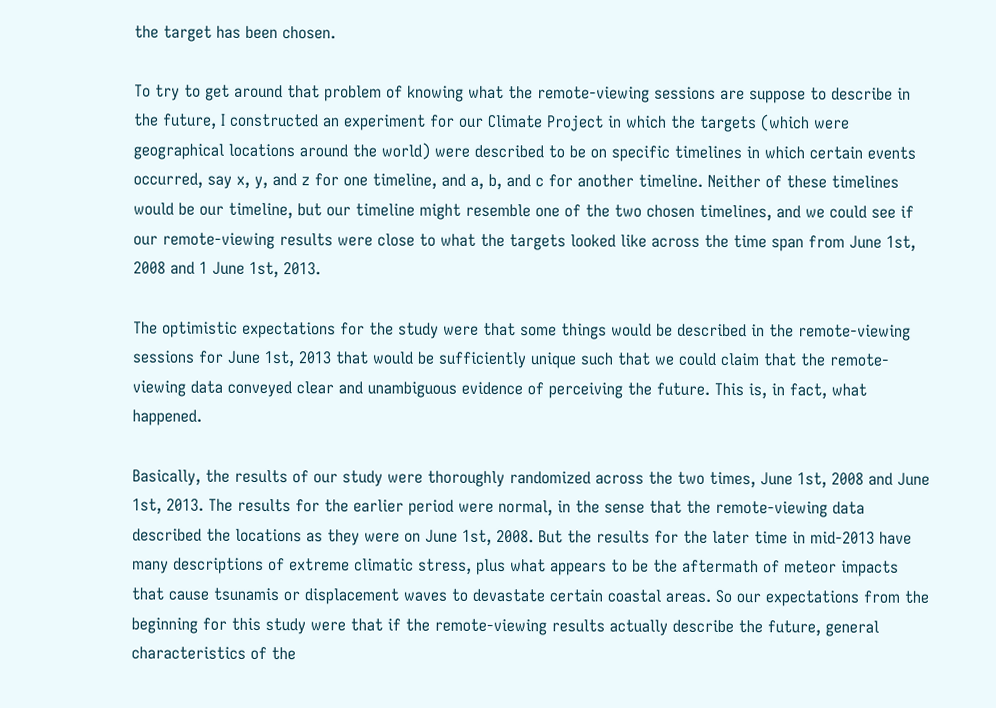the target has been chosen.

To try to get around that problem of knowing what the remote-viewing sessions are suppose to describe in the future, I constructed an experiment for our Climate Project in which the targets (which were geographical locations around the world) were described to be on specific timelines in which certain events occurred, say x, y, and z for one timeline, and a, b, and c for another timeline. Neither of these timelines would be our timeline, but our timeline might resemble one of the two chosen timelines, and we could see if our remote-viewing results were close to what the targets looked like across the time span from June 1st, 2008 and 1 June 1st, 2013.

The optimistic expectations for the study were that some things would be described in the remote-viewing sessions for June 1st, 2013 that would be sufficiently unique such that we could claim that the remote-viewing data conveyed clear and unambiguous evidence of perceiving the future. This is, in fact, what happened.

Basically, the results of our study were thoroughly randomized across the two times, June 1st, 2008 and June 1st, 2013. The results for the earlier period were normal, in the sense that the remote-viewing data described the locations as they were on June 1st, 2008. But the results for the later time in mid-2013 have many descriptions of extreme climatic stress, plus what appears to be the aftermath of meteor impacts that cause tsunamis or displacement waves to devastate certain coastal areas. So our expectations from the beginning for this study were that if the remote-viewing results actually describe the future, general characteristics of the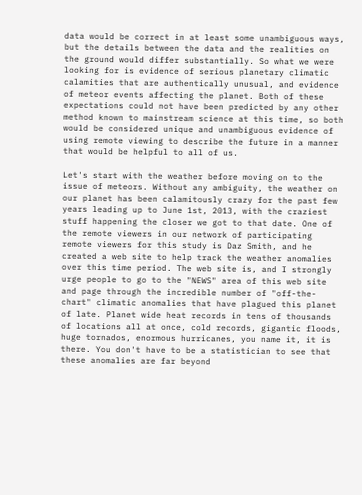data would be correct in at least some unambiguous ways, but the details between the data and the realities on the ground would differ substantially. So what we were looking for is evidence of serious planetary climatic calamities that are authentically unusual, and evidence of meteor events affecting the planet. Both of these expectations could not have been predicted by any other method known to mainstream science at this time, so both would be considered unique and unambiguous evidence of using remote viewing to describe the future in a manner that would be helpful to all of us.

Let's start with the weather before moving on to the issue of meteors. Without any ambiguity, the weather on our planet has been calamitously crazy for the past few years leading up to June 1st, 2013, with the craziest stuff happening the closer we got to that date. One of the remote viewers in our network of participating remote viewers for this study is Daz Smith, and he created a web site to help track the weather anomalies over this time period. The web site is, and I strongly urge people to go to the "NEWS" area of this web site and page through the incredible number of "off-the-chart" climatic anomalies that have plagued this planet of late. Planet wide heat records in tens of thousands of locations all at once, cold records, gigantic floods, huge tornados, enormous hurricanes, you name it, it is there. You don't have to be a statistician to see that these anomalies are far beyond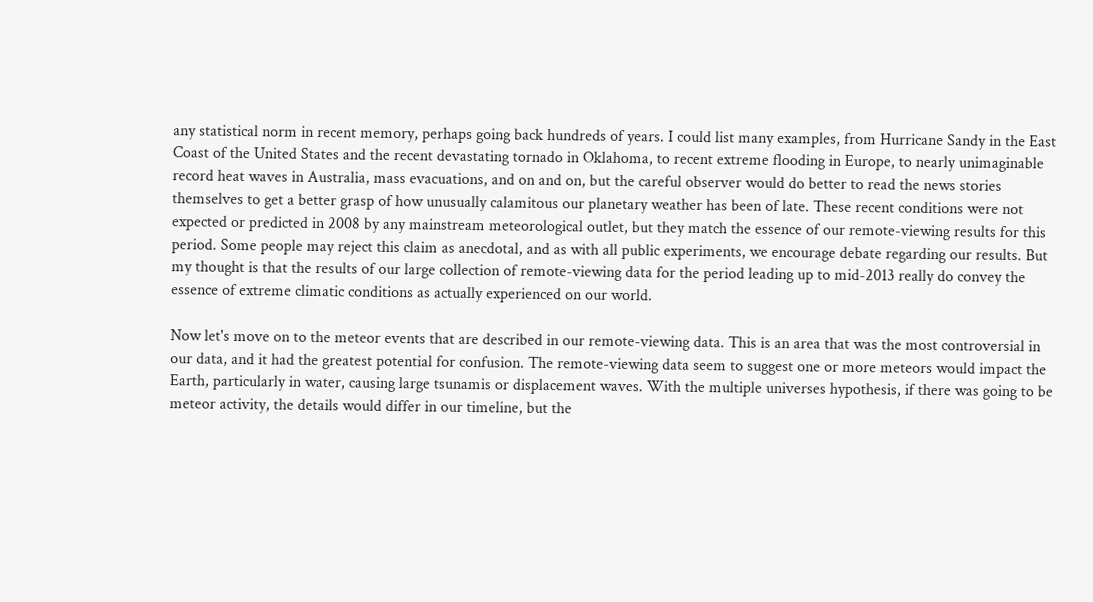any statistical norm in recent memory, perhaps going back hundreds of years. I could list many examples, from Hurricane Sandy in the East Coast of the United States and the recent devastating tornado in Oklahoma, to recent extreme flooding in Europe, to nearly unimaginable record heat waves in Australia, mass evacuations, and on and on, but the careful observer would do better to read the news stories themselves to get a better grasp of how unusually calamitous our planetary weather has been of late. These recent conditions were not expected or predicted in 2008 by any mainstream meteorological outlet, but they match the essence of our remote-viewing results for this period. Some people may reject this claim as anecdotal, and as with all public experiments, we encourage debate regarding our results. But my thought is that the results of our large collection of remote-viewing data for the period leading up to mid-2013 really do convey the essence of extreme climatic conditions as actually experienced on our world.

Now let's move on to the meteor events that are described in our remote-viewing data. This is an area that was the most controversial in our data, and it had the greatest potential for confusion. The remote-viewing data seem to suggest one or more meteors would impact the Earth, particularly in water, causing large tsunamis or displacement waves. With the multiple universes hypothesis, if there was going to be meteor activity, the details would differ in our timeline, but the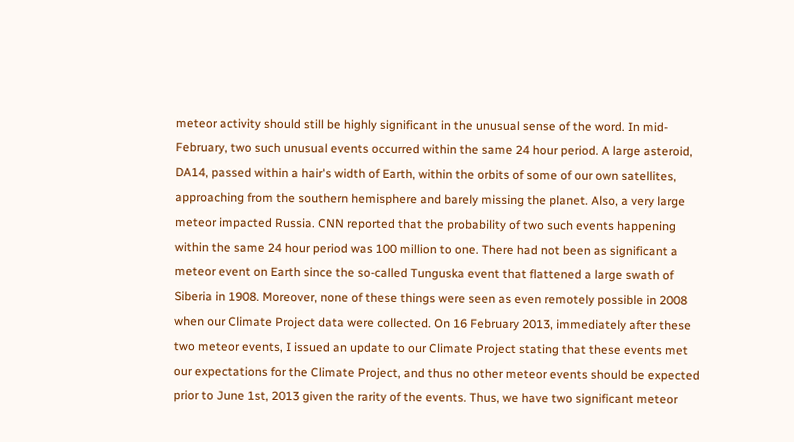meteor activity should still be highly significant in the unusual sense of the word. In mid-February, two such unusual events occurred within the same 24 hour period. A large asteroid, DA14, passed within a hair's width of Earth, within the orbits of some of our own satellites, approaching from the southern hemisphere and barely missing the planet. Also, a very large meteor impacted Russia. CNN reported that the probability of two such events happening within the same 24 hour period was 100 million to one. There had not been as significant a meteor event on Earth since the so-called Tunguska event that flattened a large swath of Siberia in 1908. Moreover, none of these things were seen as even remotely possible in 2008 when our Climate Project data were collected. On 16 February 2013, immediately after these two meteor events, I issued an update to our Climate Project stating that these events met our expectations for the Climate Project, and thus no other meteor events should be expected prior to June 1st, 2013 given the rarity of the events. Thus, we have two significant meteor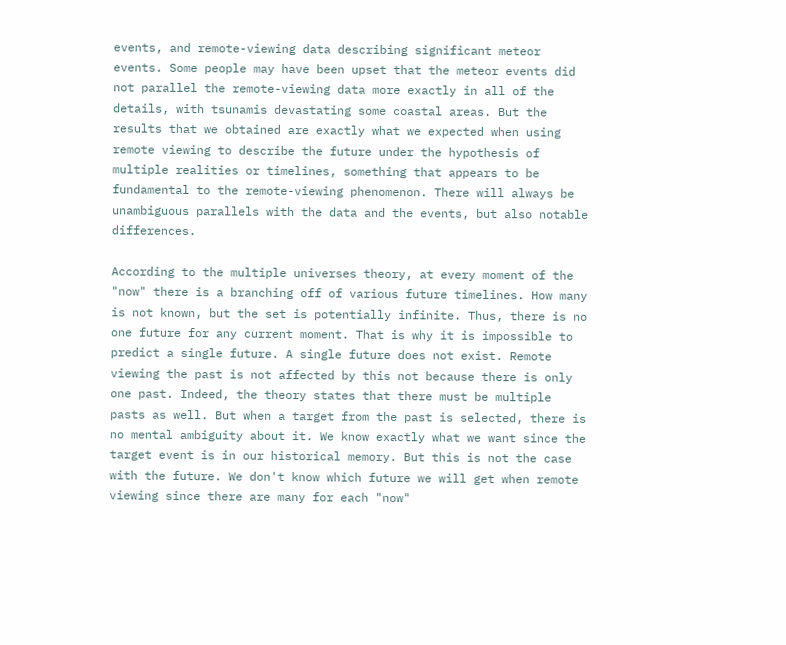events, and remote-viewing data describing significant meteor events. Some people may have been upset that the meteor events did not parallel the remote-viewing data more exactly in all of the details, with tsunamis devastating some coastal areas. But the results that we obtained are exactly what we expected when using remote viewing to describe the future under the hypothesis of multiple realities or timelines, something that appears to be fundamental to the remote-viewing phenomenon. There will always be unambiguous parallels with the data and the events, but also notable differences.

According to the multiple universes theory, at every moment of the "now" there is a branching off of various future timelines. How many is not known, but the set is potentially infinite. Thus, there is no one future for any current moment. That is why it is impossible to predict a single future. A single future does not exist. Remote viewing the past is not affected by this not because there is only one past. Indeed, the theory states that there must be multiple pasts as well. But when a target from the past is selected, there is no mental ambiguity about it. We know exactly what we want since the target event is in our historical memory. But this is not the case with the future. We don't know which future we will get when remote viewing since there are many for each "now"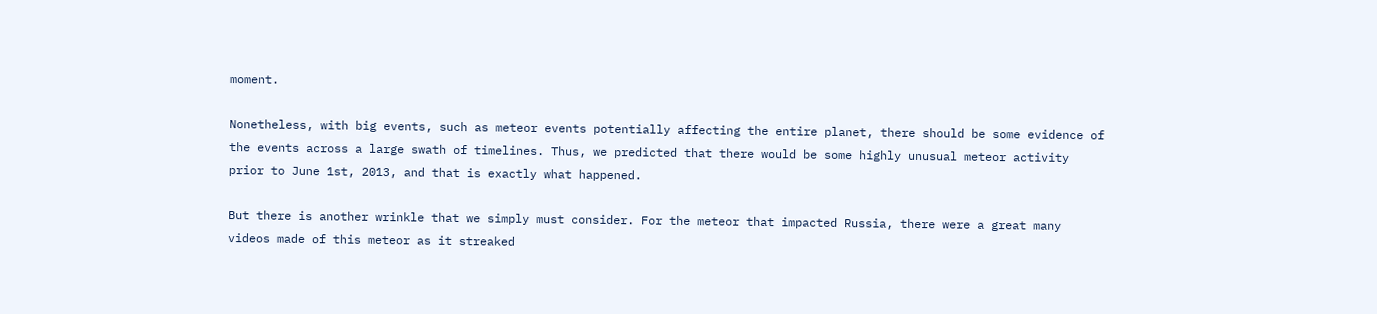moment.

Nonetheless, with big events, such as meteor events potentially affecting the entire planet, there should be some evidence of the events across a large swath of timelines. Thus, we predicted that there would be some highly unusual meteor activity prior to June 1st, 2013, and that is exactly what happened.

But there is another wrinkle that we simply must consider. For the meteor that impacted Russia, there were a great many videos made of this meteor as it streaked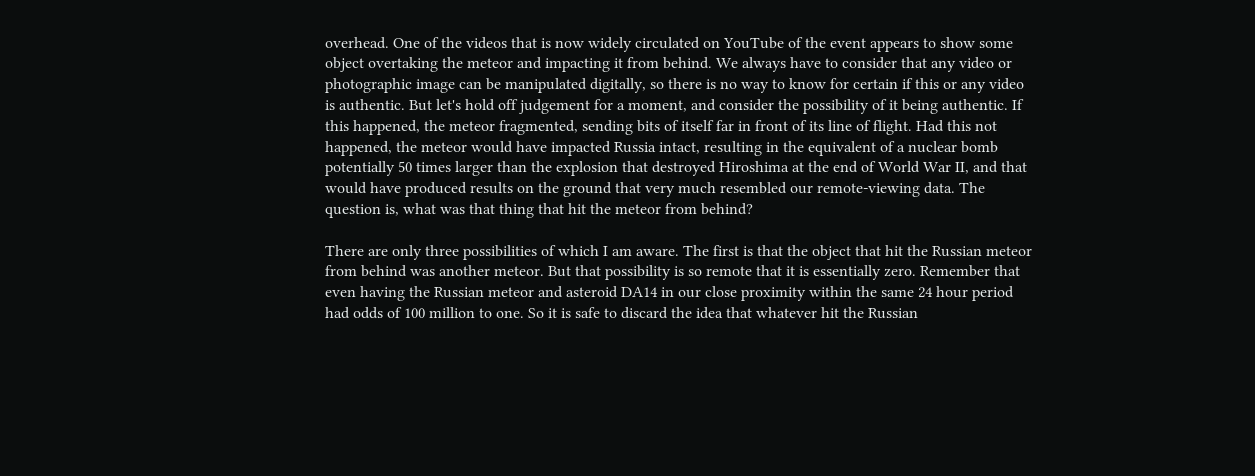overhead. One of the videos that is now widely circulated on YouTube of the event appears to show some object overtaking the meteor and impacting it from behind. We always have to consider that any video or photographic image can be manipulated digitally, so there is no way to know for certain if this or any video is authentic. But let's hold off judgement for a moment, and consider the possibility of it being authentic. If this happened, the meteor fragmented, sending bits of itself far in front of its line of flight. Had this not happened, the meteor would have impacted Russia intact, resulting in the equivalent of a nuclear bomb potentially 50 times larger than the explosion that destroyed Hiroshima at the end of World War II, and that would have produced results on the ground that very much resembled our remote-viewing data. The question is, what was that thing that hit the meteor from behind?

There are only three possibilities of which I am aware. The first is that the object that hit the Russian meteor from behind was another meteor. But that possibility is so remote that it is essentially zero. Remember that even having the Russian meteor and asteroid DA14 in our close proximity within the same 24 hour period had odds of 100 million to one. So it is safe to discard the idea that whatever hit the Russian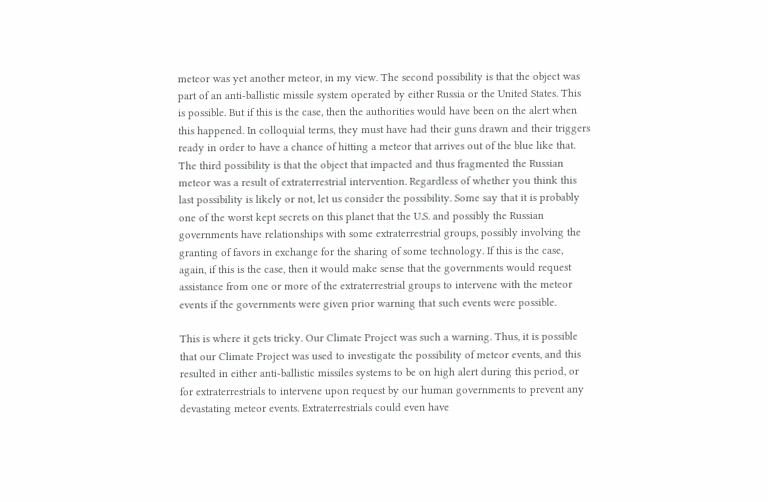meteor was yet another meteor, in my view. The second possibility is that the object was part of an anti-ballistic missile system operated by either Russia or the United States. This is possible. But if this is the case, then the authorities would have been on the alert when this happened. In colloquial terms, they must have had their guns drawn and their triggers ready in order to have a chance of hitting a meteor that arrives out of the blue like that. The third possibility is that the object that impacted and thus fragmented the Russian meteor was a result of extraterrestrial intervention. Regardless of whether you think this last possibility is likely or not, let us consider the possibility. Some say that it is probably one of the worst kept secrets on this planet that the U.S. and possibly the Russian governments have relationships with some extraterrestrial groups, possibly involving the granting of favors in exchange for the sharing of some technology. If this is the case, again, if this is the case, then it would make sense that the governments would request assistance from one or more of the extraterrestrial groups to intervene with the meteor events if the governments were given prior warning that such events were possible.

This is where it gets tricky. Our Climate Project was such a warning. Thus, it is possible that our Climate Project was used to investigate the possibility of meteor events, and this resulted in either anti-ballistic missiles systems to be on high alert during this period, or for extraterrestrials to intervene upon request by our human governments to prevent any devastating meteor events. Extraterrestrials could even have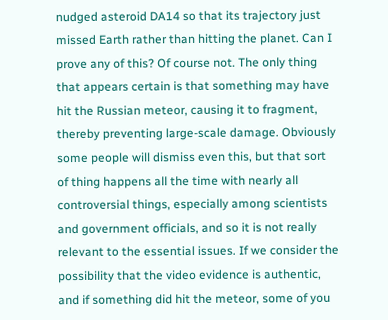nudged asteroid DA14 so that its trajectory just missed Earth rather than hitting the planet. Can I prove any of this? Of course not. The only thing that appears certain is that something may have hit the Russian meteor, causing it to fragment, thereby preventing large-scale damage. Obviously some people will dismiss even this, but that sort of thing happens all the time with nearly all controversial things, especially among scientists and government officials, and so it is not really relevant to the essential issues. If we consider the possibility that the video evidence is authentic, and if something did hit the meteor, some of you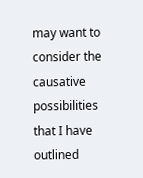may want to consider the causative possibilities that I have outlined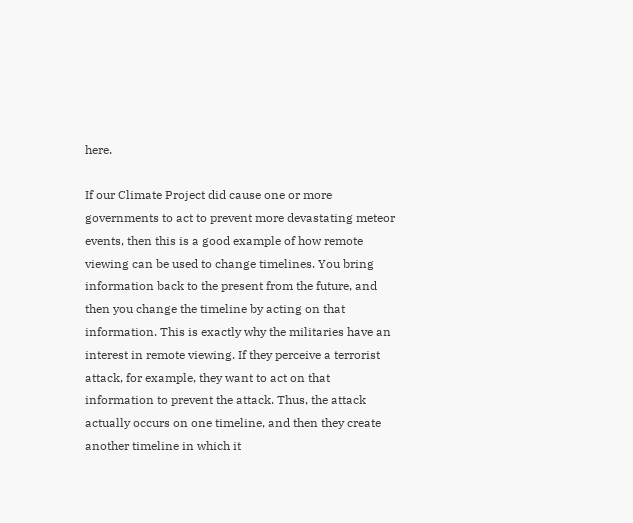here.

If our Climate Project did cause one or more governments to act to prevent more devastating meteor events, then this is a good example of how remote viewing can be used to change timelines. You bring information back to the present from the future, and then you change the timeline by acting on that information. This is exactly why the militaries have an interest in remote viewing. If they perceive a terrorist attack, for example, they want to act on that information to prevent the attack. Thus, the attack actually occurs on one timeline, and then they create another timeline in which it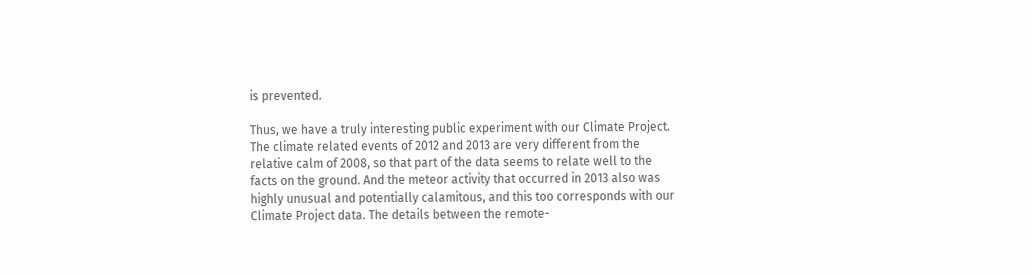is prevented.

Thus, we have a truly interesting public experiment with our Climate Project. The climate related events of 2012 and 2013 are very different from the relative calm of 2008, so that part of the data seems to relate well to the facts on the ground. And the meteor activity that occurred in 2013 also was highly unusual and potentially calamitous, and this too corresponds with our Climate Project data. The details between the remote-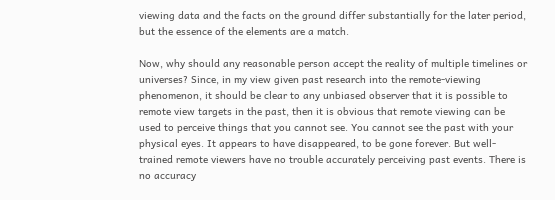viewing data and the facts on the ground differ substantially for the later period, but the essence of the elements are a match.

Now, why should any reasonable person accept the reality of multiple timelines or universes? Since, in my view given past research into the remote-viewing phenomenon, it should be clear to any unbiased observer that it is possible to remote view targets in the past, then it is obvious that remote viewing can be used to perceive things that you cannot see. You cannot see the past with your physical eyes. It appears to have disappeared, to be gone forever. But well-trained remote viewers have no trouble accurately perceiving past events. There is no accuracy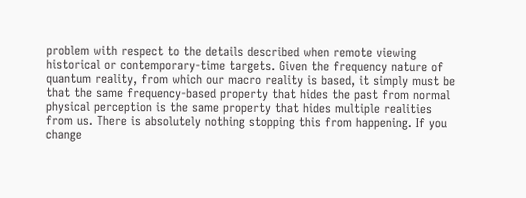problem with respect to the details described when remote viewing historical or contemporary-time targets. Given the frequency nature of quantum reality, from which our macro reality is based, it simply must be that the same frequency-based property that hides the past from normal physical perception is the same property that hides multiple realities from us. There is absolutely nothing stopping this from happening. If you change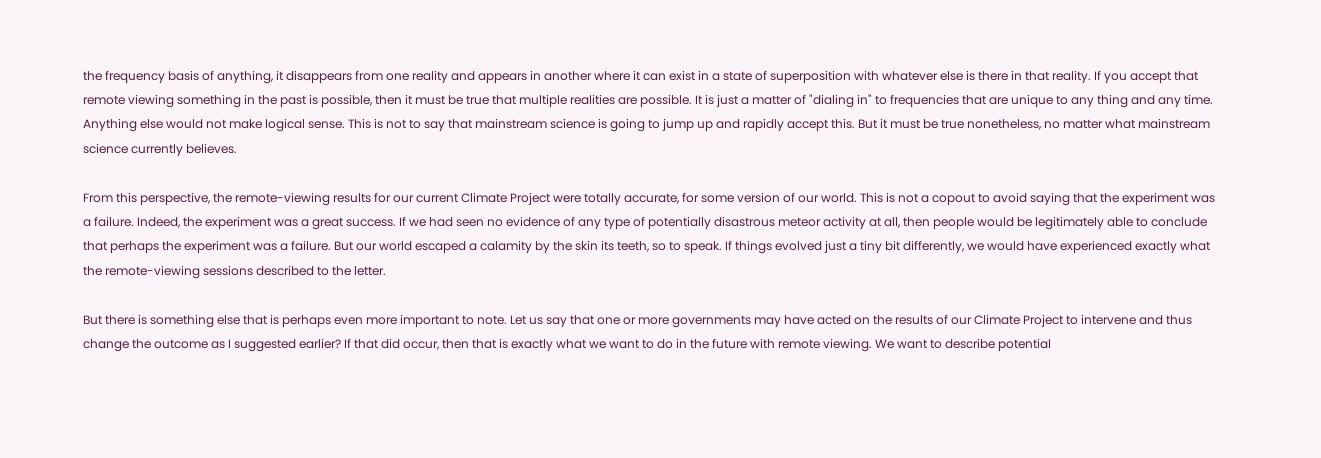the frequency basis of anything, it disappears from one reality and appears in another where it can exist in a state of superposition with whatever else is there in that reality. If you accept that remote viewing something in the past is possible, then it must be true that multiple realities are possible. It is just a matter of "dialing in" to frequencies that are unique to any thing and any time. Anything else would not make logical sense. This is not to say that mainstream science is going to jump up and rapidly accept this. But it must be true nonetheless, no matter what mainstream science currently believes.

From this perspective, the remote-viewing results for our current Climate Project were totally accurate, for some version of our world. This is not a copout to avoid saying that the experiment was a failure. Indeed, the experiment was a great success. If we had seen no evidence of any type of potentially disastrous meteor activity at all, then people would be legitimately able to conclude that perhaps the experiment was a failure. But our world escaped a calamity by the skin its teeth, so to speak. If things evolved just a tiny bit differently, we would have experienced exactly what the remote-viewing sessions described to the letter.

But there is something else that is perhaps even more important to note. Let us say that one or more governments may have acted on the results of our Climate Project to intervene and thus change the outcome as I suggested earlier? If that did occur, then that is exactly what we want to do in the future with remote viewing. We want to describe potential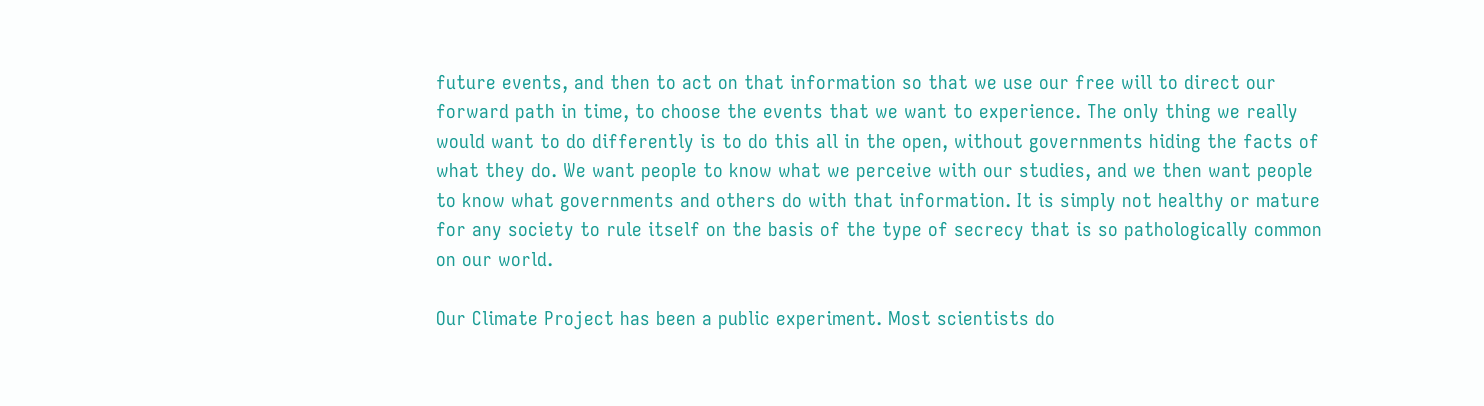future events, and then to act on that information so that we use our free will to direct our forward path in time, to choose the events that we want to experience. The only thing we really would want to do differently is to do this all in the open, without governments hiding the facts of what they do. We want people to know what we perceive with our studies, and we then want people to know what governments and others do with that information. It is simply not healthy or mature for any society to rule itself on the basis of the type of secrecy that is so pathologically common on our world.

Our Climate Project has been a public experiment. Most scientists do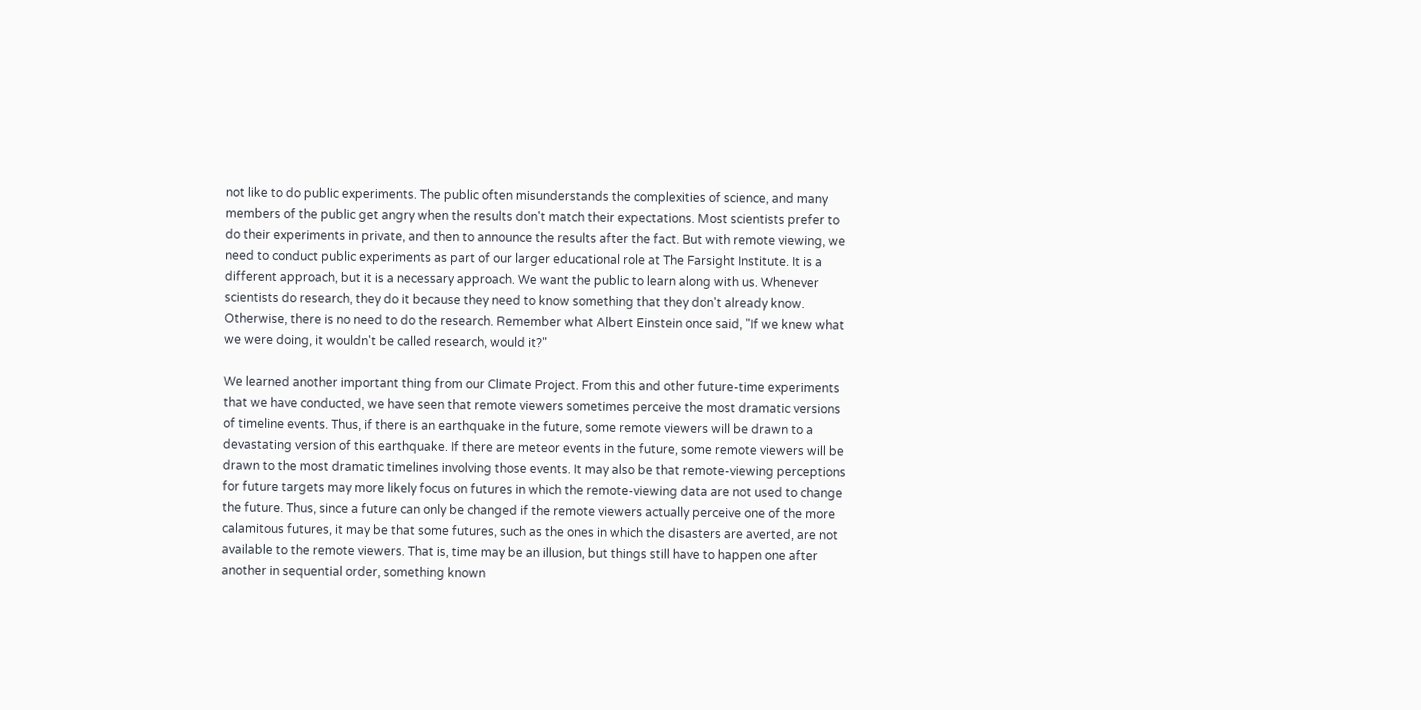not like to do public experiments. The public often misunderstands the complexities of science, and many members of the public get angry when the results don't match their expectations. Most scientists prefer to do their experiments in private, and then to announce the results after the fact. But with remote viewing, we need to conduct public experiments as part of our larger educational role at The Farsight Institute. It is a different approach, but it is a necessary approach. We want the public to learn along with us. Whenever scientists do research, they do it because they need to know something that they don't already know. Otherwise, there is no need to do the research. Remember what Albert Einstein once said, "If we knew what we were doing, it wouldn't be called research, would it?"

We learned another important thing from our Climate Project. From this and other future-time experiments that we have conducted, we have seen that remote viewers sometimes perceive the most dramatic versions of timeline events. Thus, if there is an earthquake in the future, some remote viewers will be drawn to a devastating version of this earthquake. If there are meteor events in the future, some remote viewers will be drawn to the most dramatic timelines involving those events. It may also be that remote-viewing perceptions for future targets may more likely focus on futures in which the remote-viewing data are not used to change the future. Thus, since a future can only be changed if the remote viewers actually perceive one of the more calamitous futures, it may be that some futures, such as the ones in which the disasters are averted, are not available to the remote viewers. That is, time may be an illusion, but things still have to happen one after another in sequential order, something known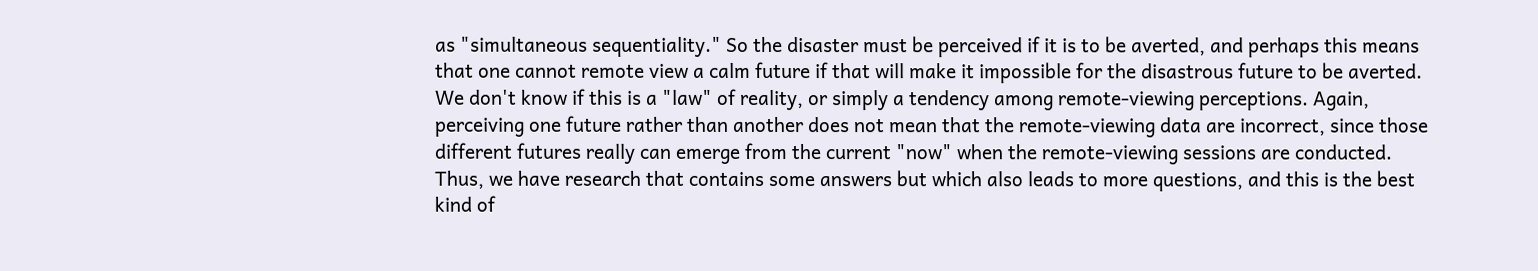as "simultaneous sequentiality." So the disaster must be perceived if it is to be averted, and perhaps this means that one cannot remote view a calm future if that will make it impossible for the disastrous future to be averted. We don't know if this is a "law" of reality, or simply a tendency among remote-viewing perceptions. Again, perceiving one future rather than another does not mean that the remote-viewing data are incorrect, since those different futures really can emerge from the current "now" when the remote-viewing sessions are conducted. Thus, we have research that contains some answers but which also leads to more questions, and this is the best kind of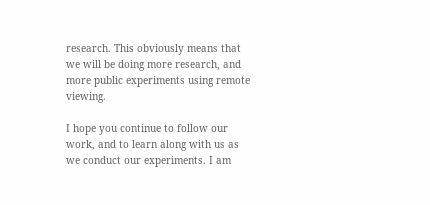research. This obviously means that we will be doing more research, and more public experiments using remote viewing.

I hope you continue to follow our work, and to learn along with us as we conduct our experiments. I am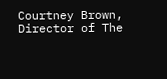Courtney Brown, Director of The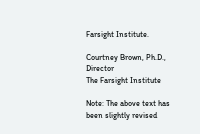Farsight Institute.

Courtney Brown, Ph.D., Director
The Farsight Institute

Note: The above text has been slightly revised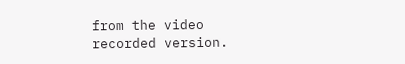from the video recorded version.